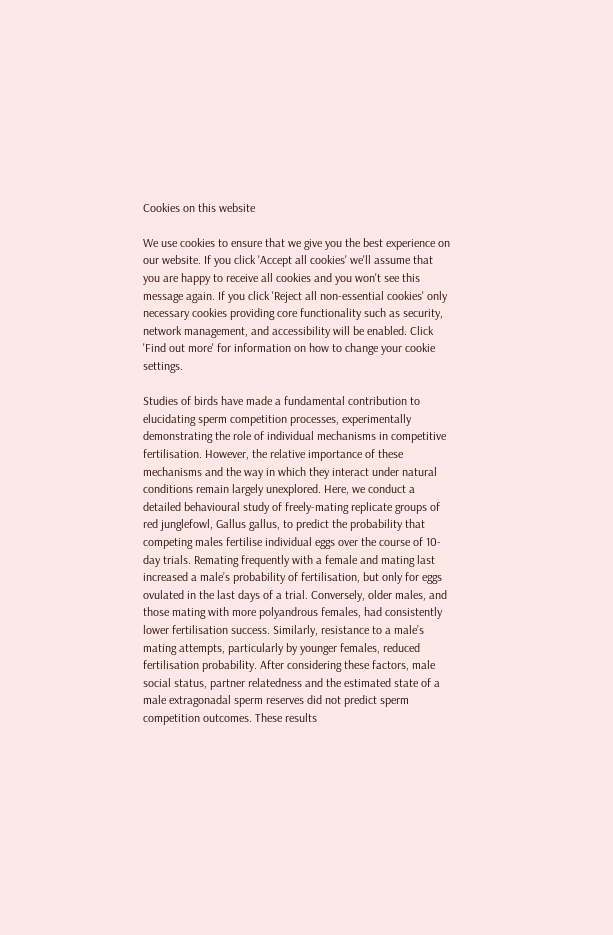Cookies on this website

We use cookies to ensure that we give you the best experience on our website. If you click 'Accept all cookies' we'll assume that you are happy to receive all cookies and you won't see this message again. If you click 'Reject all non-essential cookies' only necessary cookies providing core functionality such as security, network management, and accessibility will be enabled. Click 'Find out more' for information on how to change your cookie settings.

Studies of birds have made a fundamental contribution to elucidating sperm competition processes, experimentally demonstrating the role of individual mechanisms in competitive fertilisation. However, the relative importance of these mechanisms and the way in which they interact under natural conditions remain largely unexplored. Here, we conduct a detailed behavioural study of freely-mating replicate groups of red junglefowl, Gallus gallus, to predict the probability that competing males fertilise individual eggs over the course of 10-day trials. Remating frequently with a female and mating last increased a male’s probability of fertilisation, but only for eggs ovulated in the last days of a trial. Conversely, older males, and those mating with more polyandrous females, had consistently lower fertilisation success. Similarly, resistance to a male’s mating attempts, particularly by younger females, reduced fertilisation probability. After considering these factors, male social status, partner relatedness and the estimated state of a male extragonadal sperm reserves did not predict sperm competition outcomes. These results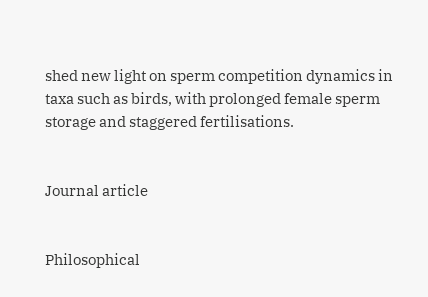shed new light on sperm competition dynamics in taxa such as birds, with prolonged female sperm storage and staggered fertilisations.


Journal article


Philosophical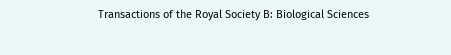Transactions of the Royal Society B: Biological Sciences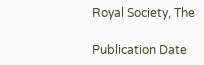Royal Society, The

Publication Date